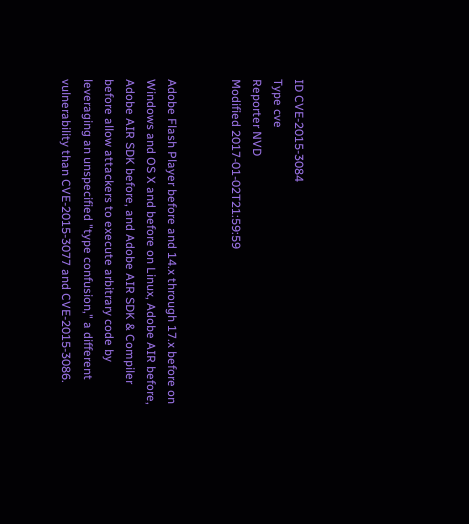ID CVE-2015-3084
Type cve
Reporter NVD
Modified 2017-01-02T21:59:59


Adobe Flash Player before and 14.x through 17.x before on Windows and OS X and before on Linux, Adobe AIR before, Adobe AIR SDK before, and Adobe AIR SDK & Compiler before allow attackers to execute arbitrary code by leveraging an unspecified "type confusion," a different vulnerability than CVE-2015-3077 and CVE-2015-3086.